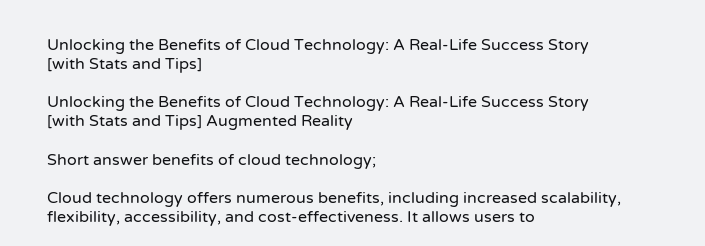Unlocking the Benefits of Cloud Technology: A Real-Life Success Story [with Stats and Tips]

Unlocking the Benefits of Cloud Technology: A Real-Life Success Story [with Stats and Tips] Augmented Reality

Short answer benefits of cloud technology;

Cloud technology offers numerous benefits, including increased scalability, flexibility, accessibility, and cost-effectiveness. It allows users to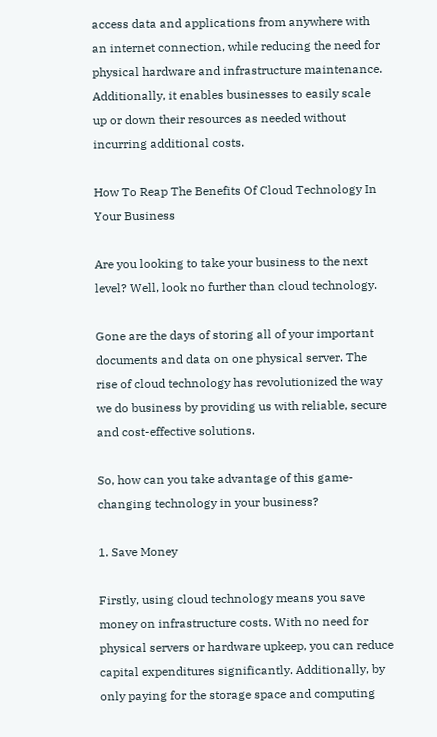access data and applications from anywhere with an internet connection, while reducing the need for physical hardware and infrastructure maintenance. Additionally, it enables businesses to easily scale up or down their resources as needed without incurring additional costs.

How To Reap The Benefits Of Cloud Technology In Your Business

Are you looking to take your business to the next level? Well, look no further than cloud technology.

Gone are the days of storing all of your important documents and data on one physical server. The rise of cloud technology has revolutionized the way we do business by providing us with reliable, secure and cost-effective solutions.

So, how can you take advantage of this game-changing technology in your business?

1. Save Money

Firstly, using cloud technology means you save money on infrastructure costs. With no need for physical servers or hardware upkeep, you can reduce capital expenditures significantly. Additionally, by only paying for the storage space and computing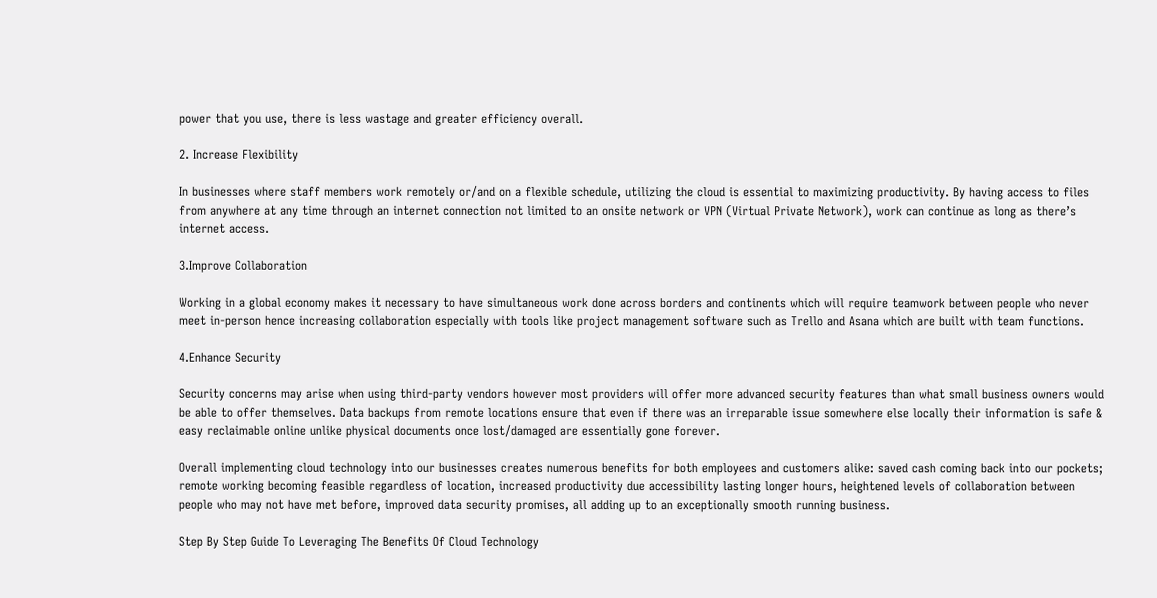power that you use, there is less wastage and greater efficiency overall.

2. Increase Flexibility

In businesses where staff members work remotely or/and on a flexible schedule, utilizing the cloud is essential to maximizing productivity. By having access to files from anywhere at any time through an internet connection not limited to an onsite network or VPN (Virtual Private Network), work can continue as long as there’s internet access.

3.Improve Collaboration

Working in a global economy makes it necessary to have simultaneous work done across borders and continents which will require teamwork between people who never meet in-person hence increasing collaboration especially with tools like project management software such as Trello and Asana which are built with team functions.

4.Enhance Security

Security concerns may arise when using third-party vendors however most providers will offer more advanced security features than what small business owners would be able to offer themselves. Data backups from remote locations ensure that even if there was an irreparable issue somewhere else locally their information is safe & easy reclaimable online unlike physical documents once lost/damaged are essentially gone forever.

Overall implementing cloud technology into our businesses creates numerous benefits for both employees and customers alike: saved cash coming back into our pockets; remote working becoming feasible regardless of location, increased productivity due accessibility lasting longer hours, heightened levels of collaboration between people who may not have met before, improved data security promises, all adding up to an exceptionally smooth running business.

Step By Step Guide To Leveraging The Benefits Of Cloud Technology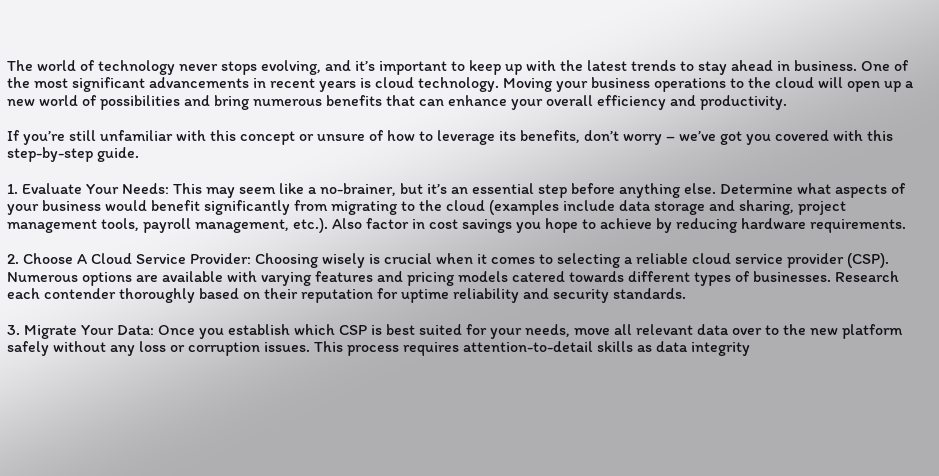The world of technology never stops evolving, and it’s important to keep up with the latest trends to stay ahead in business. One of the most significant advancements in recent years is cloud technology. Moving your business operations to the cloud will open up a new world of possibilities and bring numerous benefits that can enhance your overall efficiency and productivity.

If you’re still unfamiliar with this concept or unsure of how to leverage its benefits, don’t worry – we’ve got you covered with this step-by-step guide.

1. Evaluate Your Needs: This may seem like a no-brainer, but it’s an essential step before anything else. Determine what aspects of your business would benefit significantly from migrating to the cloud (examples include data storage and sharing, project management tools, payroll management, etc.). Also factor in cost savings you hope to achieve by reducing hardware requirements.

2. Choose A Cloud Service Provider: Choosing wisely is crucial when it comes to selecting a reliable cloud service provider (CSP). Numerous options are available with varying features and pricing models catered towards different types of businesses. Research each contender thoroughly based on their reputation for uptime reliability and security standards.

3. Migrate Your Data: Once you establish which CSP is best suited for your needs, move all relevant data over to the new platform safely without any loss or corruption issues. This process requires attention-to-detail skills as data integrity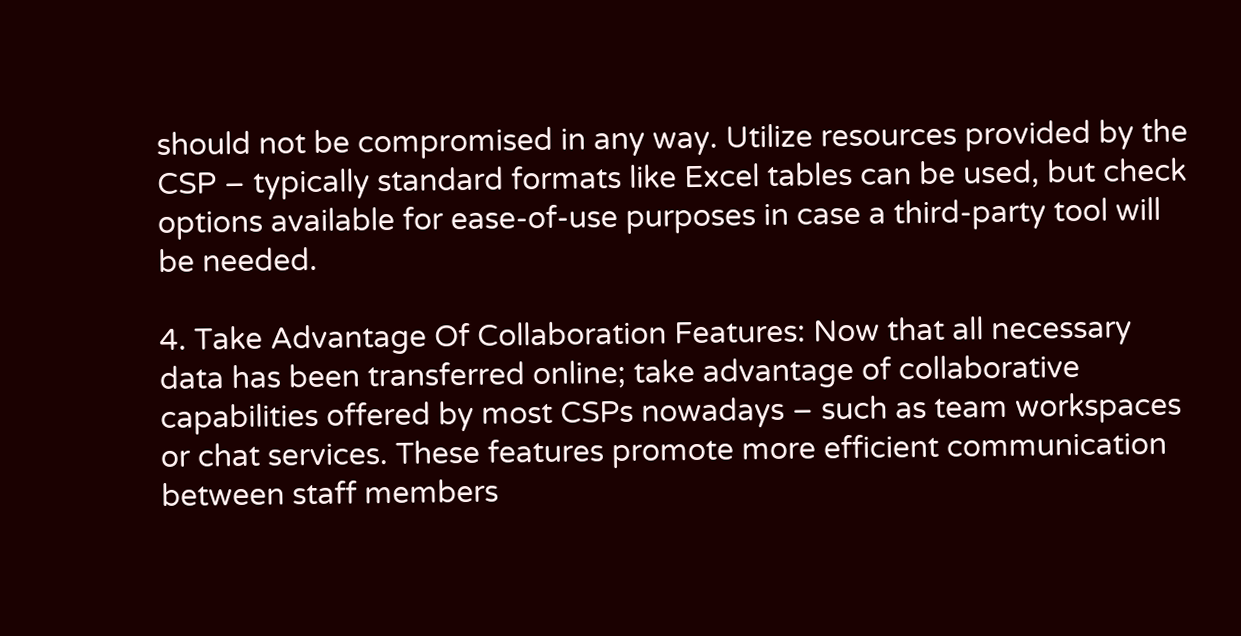should not be compromised in any way. Utilize resources provided by the CSP – typically standard formats like Excel tables can be used, but check options available for ease-of-use purposes in case a third-party tool will be needed.

4. Take Advantage Of Collaboration Features: Now that all necessary data has been transferred online; take advantage of collaborative capabilities offered by most CSPs nowadays – such as team workspaces or chat services. These features promote more efficient communication between staff members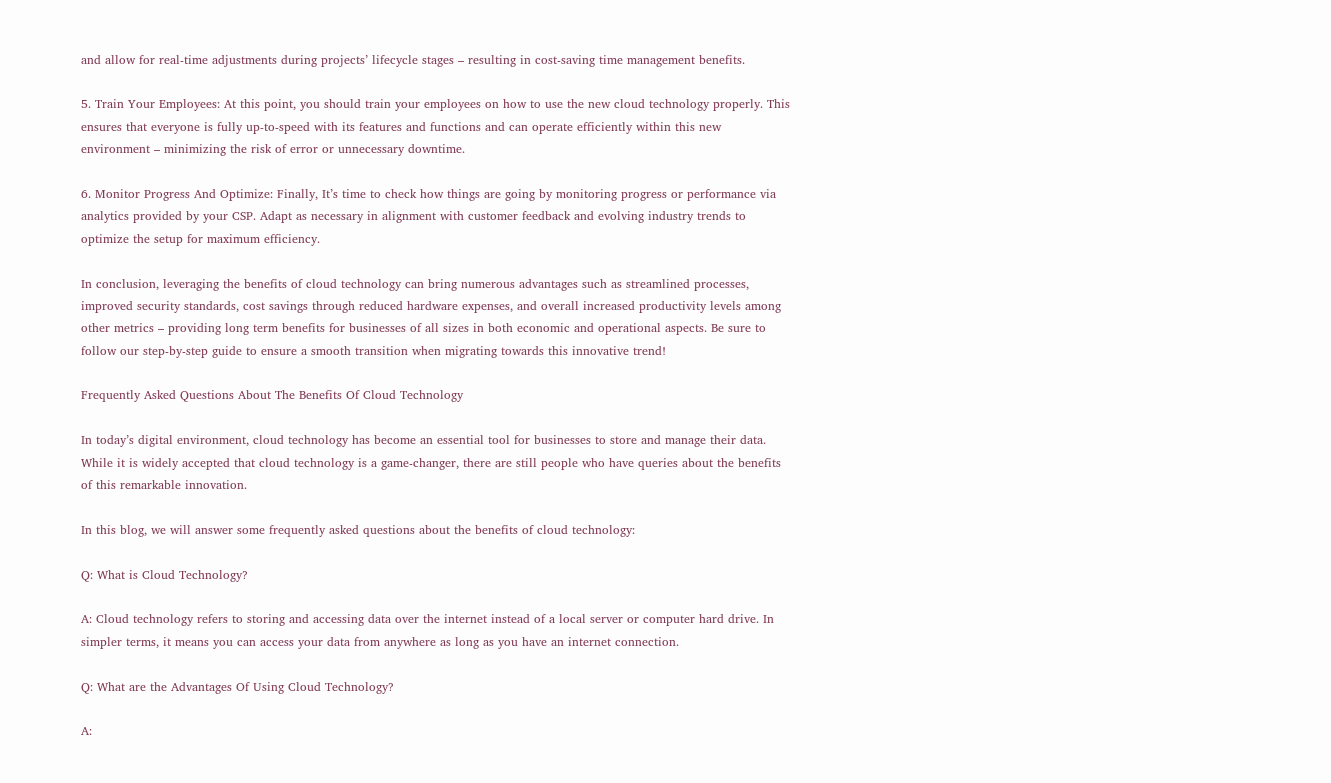and allow for real-time adjustments during projects’ lifecycle stages – resulting in cost-saving time management benefits.

5. Train Your Employees: At this point, you should train your employees on how to use the new cloud technology properly. This ensures that everyone is fully up-to-speed with its features and functions and can operate efficiently within this new environment – minimizing the risk of error or unnecessary downtime.

6. Monitor Progress And Optimize: Finally, It’s time to check how things are going by monitoring progress or performance via analytics provided by your CSP. Adapt as necessary in alignment with customer feedback and evolving industry trends to optimize the setup for maximum efficiency.

In conclusion, leveraging the benefits of cloud technology can bring numerous advantages such as streamlined processes, improved security standards, cost savings through reduced hardware expenses, and overall increased productivity levels among other metrics – providing long term benefits for businesses of all sizes in both economic and operational aspects. Be sure to follow our step-by-step guide to ensure a smooth transition when migrating towards this innovative trend!

Frequently Asked Questions About The Benefits Of Cloud Technology

In today’s digital environment, cloud technology has become an essential tool for businesses to store and manage their data. While it is widely accepted that cloud technology is a game-changer, there are still people who have queries about the benefits of this remarkable innovation.

In this blog, we will answer some frequently asked questions about the benefits of cloud technology:

Q: What is Cloud Technology?

A: Cloud technology refers to storing and accessing data over the internet instead of a local server or computer hard drive. In simpler terms, it means you can access your data from anywhere as long as you have an internet connection.

Q: What are the Advantages Of Using Cloud Technology?

A: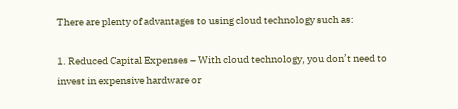There are plenty of advantages to using cloud technology such as:

1. Reduced Capital Expenses – With cloud technology, you don’t need to invest in expensive hardware or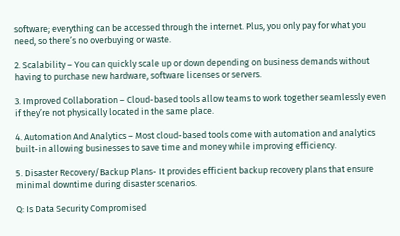software; everything can be accessed through the internet. Plus, you only pay for what you need, so there’s no overbuying or waste.

2. Scalability – You can quickly scale up or down depending on business demands without having to purchase new hardware, software licenses or servers.

3. Improved Collaboration – Cloud-based tools allow teams to work together seamlessly even if they’re not physically located in the same place.

4. Automation And Analytics – Most cloud-based tools come with automation and analytics built-in allowing businesses to save time and money while improving efficiency.

5. Disaster Recovery/Backup Plans- It provides efficient backup recovery plans that ensure minimal downtime during disaster scenarios.

Q: Is Data Security Compromised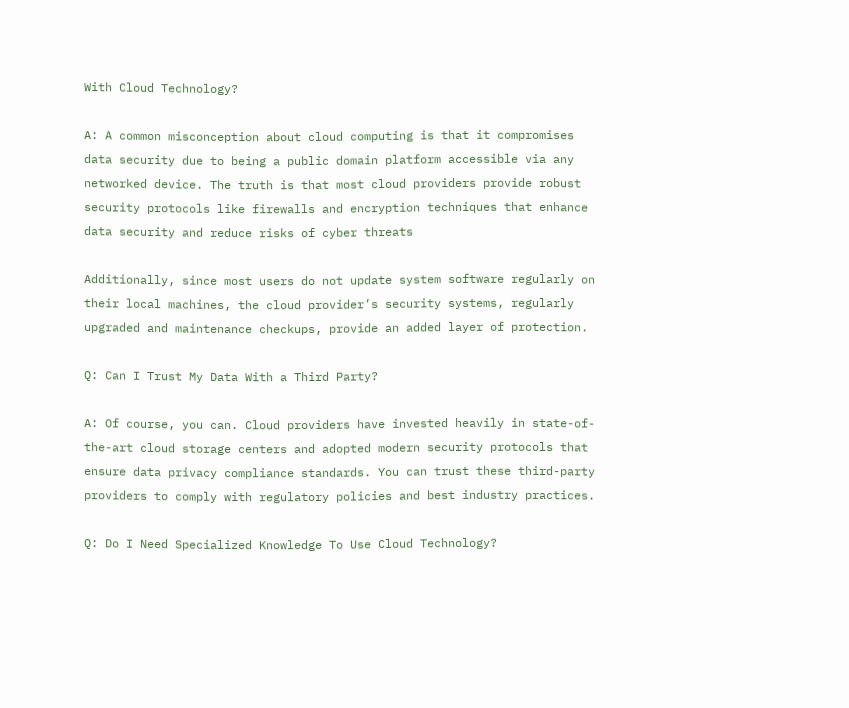With Cloud Technology?

A: A common misconception about cloud computing is that it compromises data security due to being a public domain platform accessible via any networked device. The truth is that most cloud providers provide robust security protocols like firewalls and encryption techniques that enhance data security and reduce risks of cyber threats

Additionally, since most users do not update system software regularly on their local machines, the cloud provider’s security systems, regularly upgraded and maintenance checkups, provide an added layer of protection.

Q: Can I Trust My Data With a Third Party?

A: Of course, you can. Cloud providers have invested heavily in state-of-the-art cloud storage centers and adopted modern security protocols that ensure data privacy compliance standards. You can trust these third-party providers to comply with regulatory policies and best industry practices.

Q: Do I Need Specialized Knowledge To Use Cloud Technology?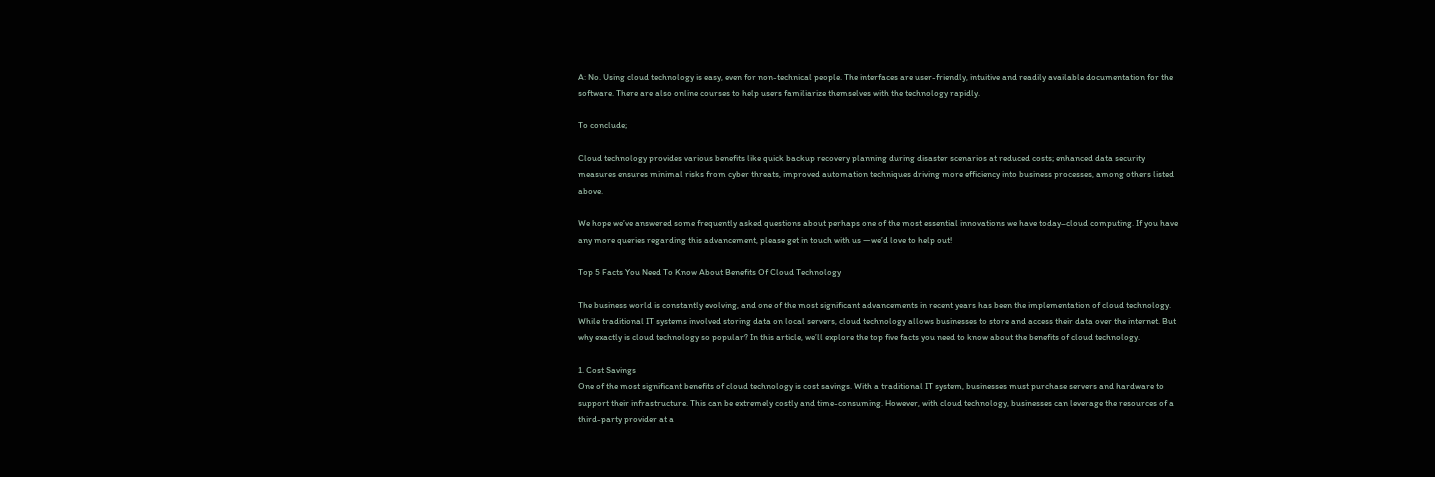A: No. Using cloud technology is easy, even for non-technical people. The interfaces are user-friendly, intuitive and readily available documentation for the software. There are also online courses to help users familiarize themselves with the technology rapidly.

To conclude;

Cloud technology provides various benefits like quick backup recovery planning during disaster scenarios at reduced costs; enhanced data security measures ensures minimal risks from cyber threats, improved automation techniques driving more efficiency into business processes, among others listed above.

We hope we’ve answered some frequently asked questions about perhaps one of the most essential innovations we have today–cloud computing. If you have any more queries regarding this advancement, please get in touch with us —we’d love to help out!

Top 5 Facts You Need To Know About Benefits Of Cloud Technology

The business world is constantly evolving, and one of the most significant advancements in recent years has been the implementation of cloud technology. While traditional IT systems involved storing data on local servers, cloud technology allows businesses to store and access their data over the internet. But why exactly is cloud technology so popular? In this article, we’ll explore the top five facts you need to know about the benefits of cloud technology.

1. Cost Savings
One of the most significant benefits of cloud technology is cost savings. With a traditional IT system, businesses must purchase servers and hardware to support their infrastructure. This can be extremely costly and time-consuming. However, with cloud technology, businesses can leverage the resources of a third-party provider at a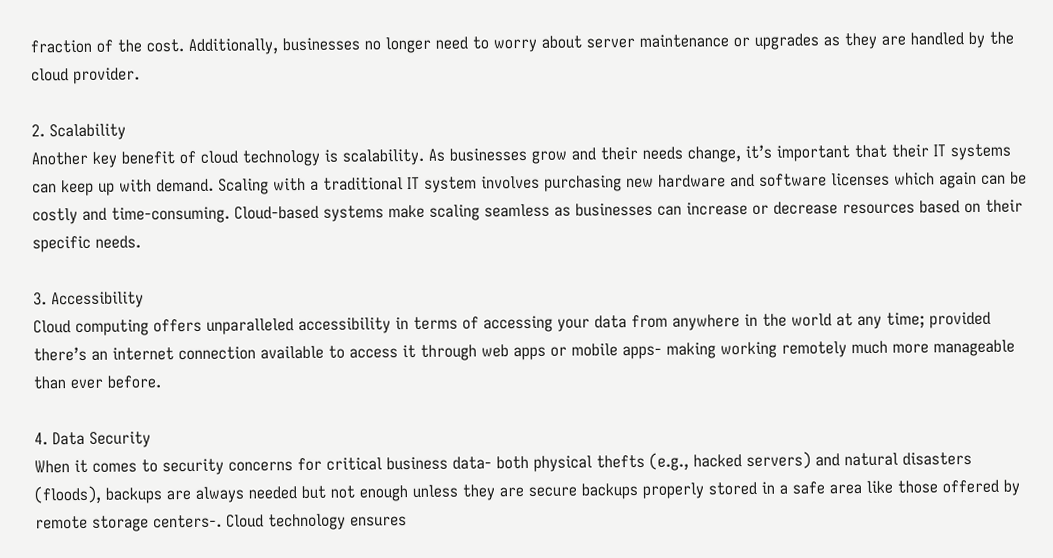fraction of the cost. Additionally, businesses no longer need to worry about server maintenance or upgrades as they are handled by the cloud provider.

2. Scalability
Another key benefit of cloud technology is scalability. As businesses grow and their needs change, it’s important that their IT systems can keep up with demand. Scaling with a traditional IT system involves purchasing new hardware and software licenses which again can be costly and time-consuming. Cloud-based systems make scaling seamless as businesses can increase or decrease resources based on their specific needs.

3. Accessibility
Cloud computing offers unparalleled accessibility in terms of accessing your data from anywhere in the world at any time; provided there’s an internet connection available to access it through web apps or mobile apps- making working remotely much more manageable than ever before.

4. Data Security
When it comes to security concerns for critical business data- both physical thefts (e.g., hacked servers) and natural disasters (floods), backups are always needed but not enough unless they are secure backups properly stored in a safe area like those offered by remote storage centers-. Cloud technology ensures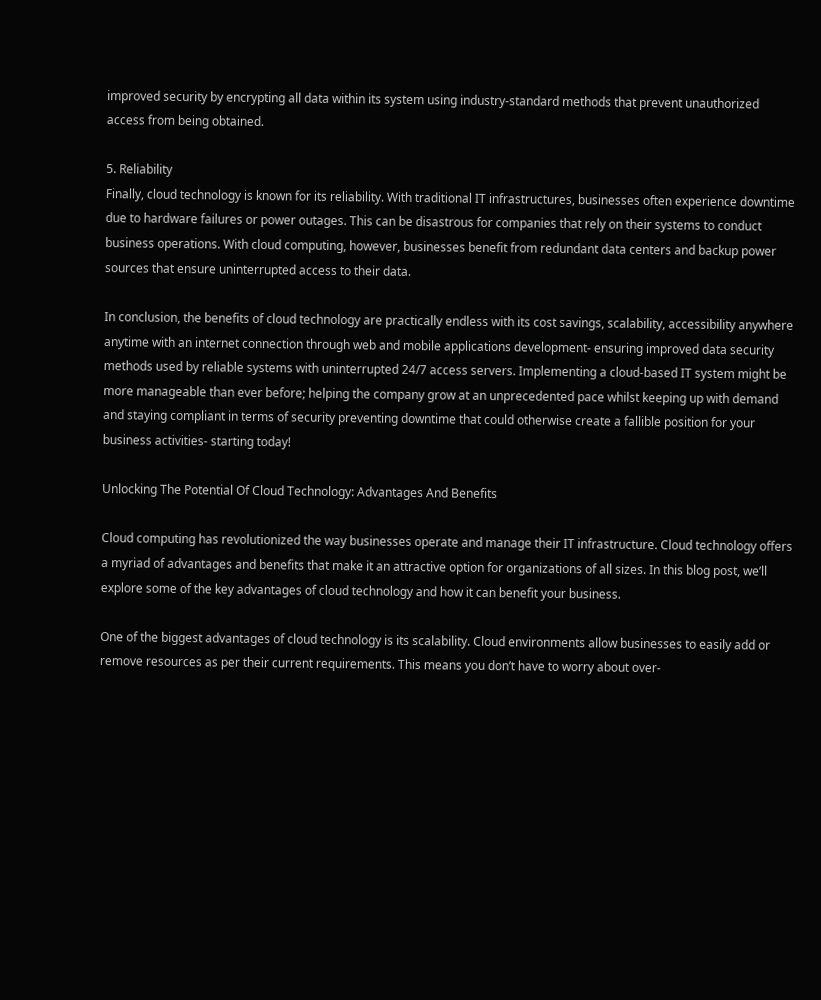improved security by encrypting all data within its system using industry-standard methods that prevent unauthorized access from being obtained.

5. Reliability
Finally, cloud technology is known for its reliability. With traditional IT infrastructures, businesses often experience downtime due to hardware failures or power outages. This can be disastrous for companies that rely on their systems to conduct business operations. With cloud computing, however, businesses benefit from redundant data centers and backup power sources that ensure uninterrupted access to their data.

In conclusion, the benefits of cloud technology are practically endless with its cost savings, scalability, accessibility anywhere anytime with an internet connection through web and mobile applications development- ensuring improved data security methods used by reliable systems with uninterrupted 24/7 access servers. Implementing a cloud-based IT system might be more manageable than ever before; helping the company grow at an unprecedented pace whilst keeping up with demand and staying compliant in terms of security preventing downtime that could otherwise create a fallible position for your business activities- starting today!

Unlocking The Potential Of Cloud Technology: Advantages And Benefits

Cloud computing has revolutionized the way businesses operate and manage their IT infrastructure. Cloud technology offers a myriad of advantages and benefits that make it an attractive option for organizations of all sizes. In this blog post, we’ll explore some of the key advantages of cloud technology and how it can benefit your business.

One of the biggest advantages of cloud technology is its scalability. Cloud environments allow businesses to easily add or remove resources as per their current requirements. This means you don’t have to worry about over-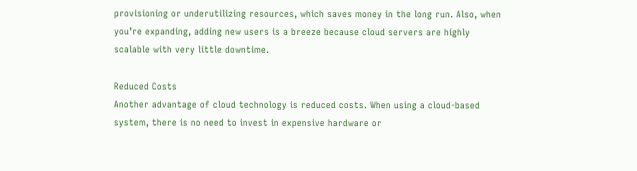provisioning or underutilizing resources, which saves money in the long run. Also, when you’re expanding, adding new users is a breeze because cloud servers are highly scalable with very little downtime.

Reduced Costs
Another advantage of cloud technology is reduced costs. When using a cloud-based system, there is no need to invest in expensive hardware or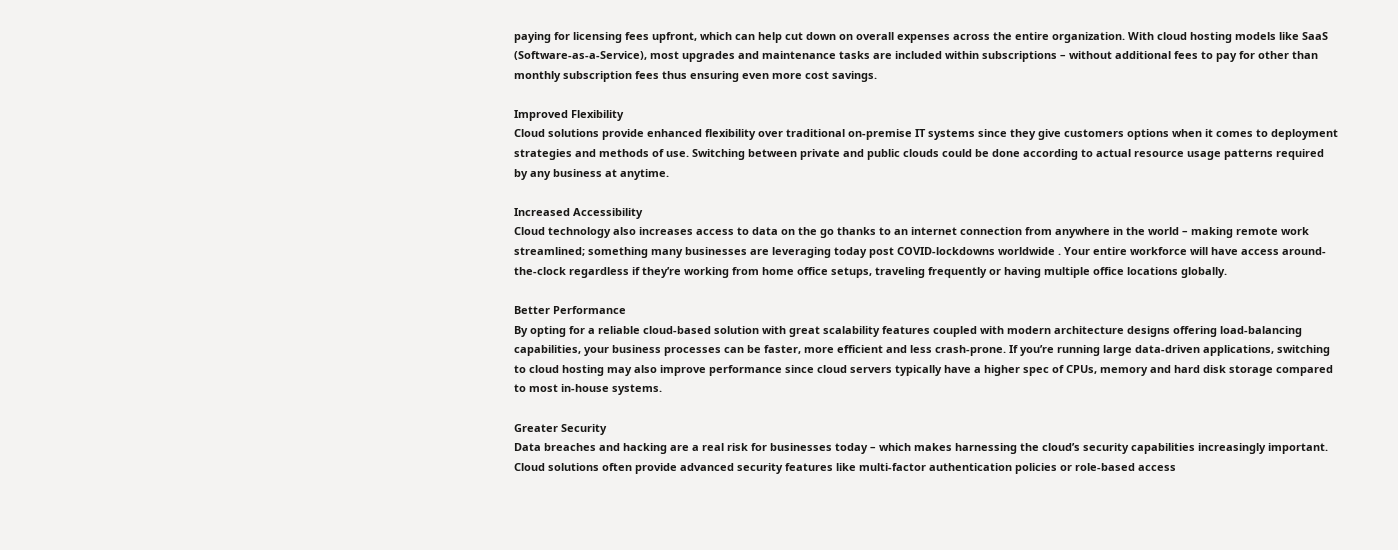paying for licensing fees upfront, which can help cut down on overall expenses across the entire organization. With cloud hosting models like SaaS (Software-as-a-Service), most upgrades and maintenance tasks are included within subscriptions – without additional fees to pay for other than monthly subscription fees thus ensuring even more cost savings.

Improved Flexibility
Cloud solutions provide enhanced flexibility over traditional on-premise IT systems since they give customers options when it comes to deployment strategies and methods of use. Switching between private and public clouds could be done according to actual resource usage patterns required by any business at anytime.

Increased Accessibility
Cloud technology also increases access to data on the go thanks to an internet connection from anywhere in the world – making remote work streamlined; something many businesses are leveraging today post COVID-lockdowns worldwide . Your entire workforce will have access around-the-clock regardless if they’re working from home office setups, traveling frequently or having multiple office locations globally.

Better Performance
By opting for a reliable cloud-based solution with great scalability features coupled with modern architecture designs offering load-balancing capabilities, your business processes can be faster, more efficient and less crash-prone. If you’re running large data-driven applications, switching to cloud hosting may also improve performance since cloud servers typically have a higher spec of CPUs, memory and hard disk storage compared to most in-house systems.

Greater Security
Data breaches and hacking are a real risk for businesses today – which makes harnessing the cloud’s security capabilities increasingly important. Cloud solutions often provide advanced security features like multi-factor authentication policies or role-based access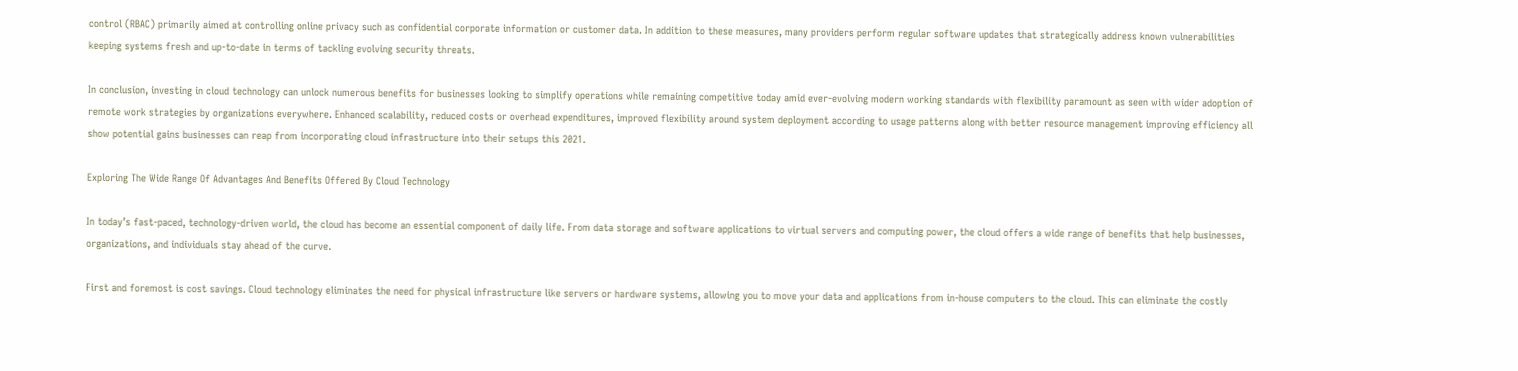control (RBAC) primarily aimed at controlling online privacy such as confidential corporate information or customer data. In addition to these measures, many providers perform regular software updates that strategically address known vulnerabilities keeping systems fresh and up-to-date in terms of tackling evolving security threats.

In conclusion, investing in cloud technology can unlock numerous benefits for businesses looking to simplify operations while remaining competitive today amid ever-evolving modern working standards with flexibility paramount as seen with wider adoption of remote work strategies by organizations everywhere. Enhanced scalability, reduced costs or overhead expenditures, improved flexibility around system deployment according to usage patterns along with better resource management improving efficiency all show potential gains businesses can reap from incorporating cloud infrastructure into their setups this 2021.

Exploring The Wide Range Of Advantages And Benefits Offered By Cloud Technology

In today’s fast-paced, technology-driven world, the cloud has become an essential component of daily life. From data storage and software applications to virtual servers and computing power, the cloud offers a wide range of benefits that help businesses, organizations, and individuals stay ahead of the curve.

First and foremost is cost savings. Cloud technology eliminates the need for physical infrastructure like servers or hardware systems, allowing you to move your data and applications from in-house computers to the cloud. This can eliminate the costly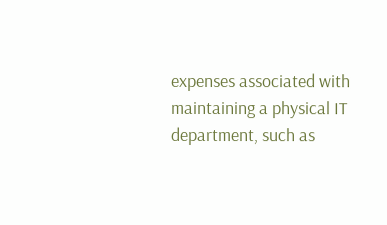expenses associated with maintaining a physical IT department, such as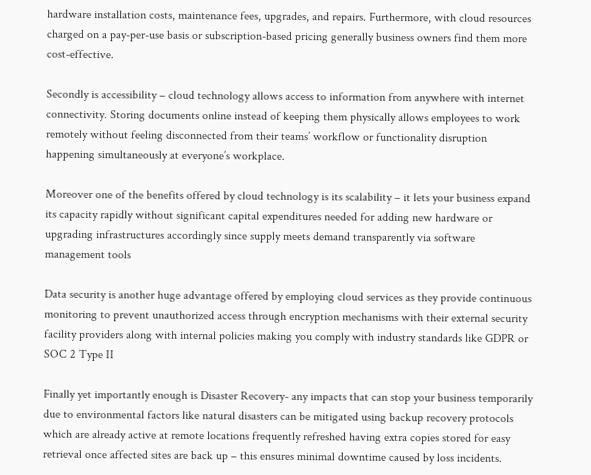hardware installation costs, maintenance fees, upgrades, and repairs. Furthermore, with cloud resources charged on a pay-per-use basis or subscription-based pricing generally business owners find them more cost-effective.

Secondly is accessibility – cloud technology allows access to information from anywhere with internet connectivity. Storing documents online instead of keeping them physically allows employees to work remotely without feeling disconnected from their teams’ workflow or functionality disruption happening simultaneously at everyone’s workplace.

Moreover one of the benefits offered by cloud technology is its scalability – it lets your business expand its capacity rapidly without significant capital expenditures needed for adding new hardware or upgrading infrastructures accordingly since supply meets demand transparently via software management tools

Data security is another huge advantage offered by employing cloud services as they provide continuous monitoring to prevent unauthorized access through encryption mechanisms with their external security facility providers along with internal policies making you comply with industry standards like GDPR or SOC 2 Type II

Finally yet importantly enough is Disaster Recovery- any impacts that can stop your business temporarily due to environmental factors like natural disasters can be mitigated using backup recovery protocols which are already active at remote locations frequently refreshed having extra copies stored for easy retrieval once affected sites are back up – this ensures minimal downtime caused by loss incidents.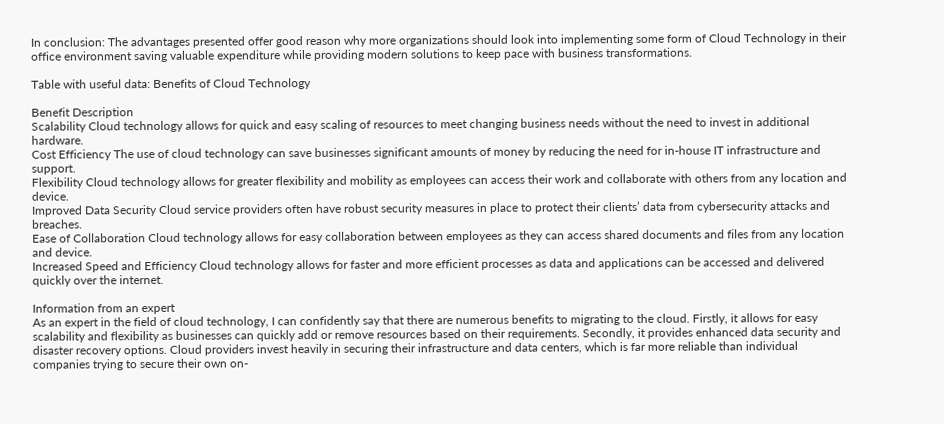In conclusion: The advantages presented offer good reason why more organizations should look into implementing some form of Cloud Technology in their office environment saving valuable expenditure while providing modern solutions to keep pace with business transformations.

Table with useful data: Benefits of Cloud Technology

Benefit Description
Scalability Cloud technology allows for quick and easy scaling of resources to meet changing business needs without the need to invest in additional hardware.
Cost Efficiency The use of cloud technology can save businesses significant amounts of money by reducing the need for in-house IT infrastructure and support.
Flexibility Cloud technology allows for greater flexibility and mobility as employees can access their work and collaborate with others from any location and device.
Improved Data Security Cloud service providers often have robust security measures in place to protect their clients’ data from cybersecurity attacks and breaches.
Ease of Collaboration Cloud technology allows for easy collaboration between employees as they can access shared documents and files from any location and device.
Increased Speed and Efficiency Cloud technology allows for faster and more efficient processes as data and applications can be accessed and delivered quickly over the internet.

Information from an expert
As an expert in the field of cloud technology, I can confidently say that there are numerous benefits to migrating to the cloud. Firstly, it allows for easy scalability and flexibility as businesses can quickly add or remove resources based on their requirements. Secondly, it provides enhanced data security and disaster recovery options. Cloud providers invest heavily in securing their infrastructure and data centers, which is far more reliable than individual companies trying to secure their own on-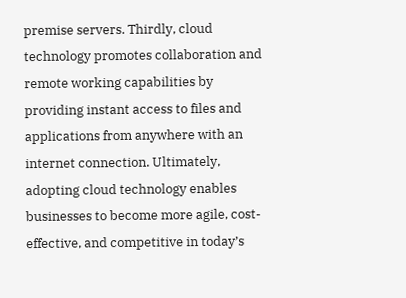premise servers. Thirdly, cloud technology promotes collaboration and remote working capabilities by providing instant access to files and applications from anywhere with an internet connection. Ultimately, adopting cloud technology enables businesses to become more agile, cost-effective, and competitive in today’s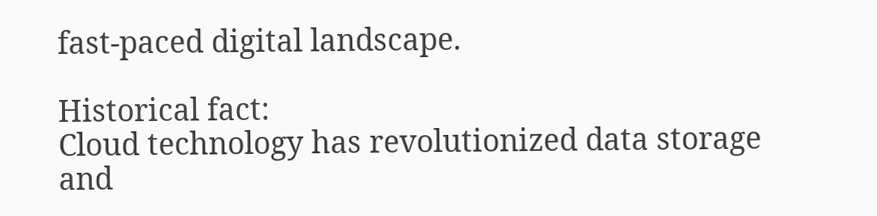fast-paced digital landscape.

Historical fact:
Cloud technology has revolutionized data storage and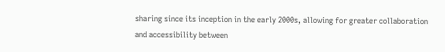sharing since its inception in the early 2000s, allowing for greater collaboration and accessibility between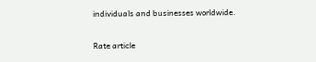individuals and businesses worldwide.

Rate article